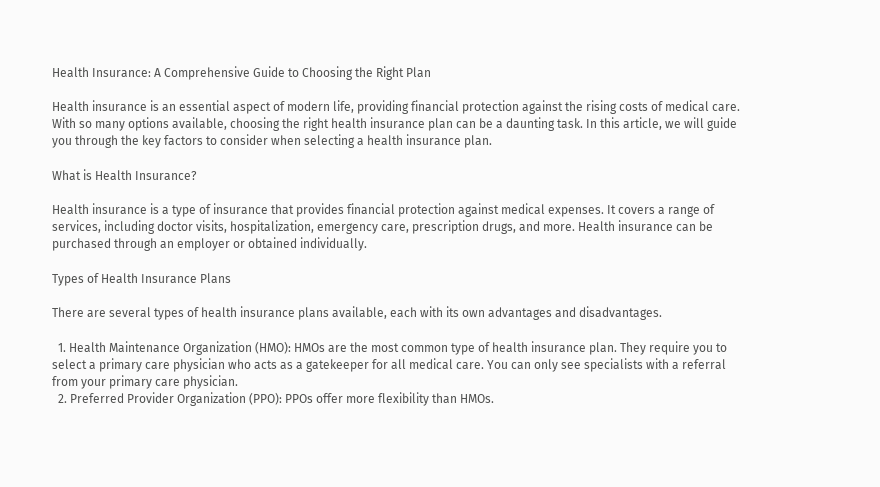Health Insurance: A Comprehensive Guide to Choosing the Right Plan

Health insurance is an essential aspect of modern life, providing financial protection against the rising costs of medical care. With so many options available, choosing the right health insurance plan can be a daunting task. In this article, we will guide you through the key factors to consider when selecting a health insurance plan.

What is Health Insurance?

Health insurance is a type of insurance that provides financial protection against medical expenses. It covers a range of services, including doctor visits, hospitalization, emergency care, prescription drugs, and more. Health insurance can be purchased through an employer or obtained individually.

Types of Health Insurance Plans

There are several types of health insurance plans available, each with its own advantages and disadvantages.

  1. Health Maintenance Organization (HMO): HMOs are the most common type of health insurance plan. They require you to select a primary care physician who acts as a gatekeeper for all medical care. You can only see specialists with a referral from your primary care physician.
  2. Preferred Provider Organization (PPO): PPOs offer more flexibility than HMOs.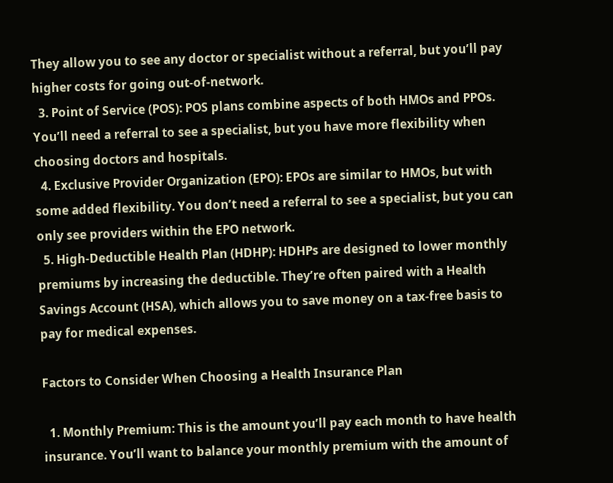They allow you to see any doctor or specialist without a referral, but you’ll pay higher costs for going out-of-network.
  3. Point of Service (POS): POS plans combine aspects of both HMOs and PPOs. You’ll need a referral to see a specialist, but you have more flexibility when choosing doctors and hospitals.
  4. Exclusive Provider Organization (EPO): EPOs are similar to HMOs, but with some added flexibility. You don’t need a referral to see a specialist, but you can only see providers within the EPO network.
  5. High-Deductible Health Plan (HDHP): HDHPs are designed to lower monthly premiums by increasing the deductible. They’re often paired with a Health Savings Account (HSA), which allows you to save money on a tax-free basis to pay for medical expenses.

Factors to Consider When Choosing a Health Insurance Plan

  1. Monthly Premium: This is the amount you’ll pay each month to have health insurance. You’ll want to balance your monthly premium with the amount of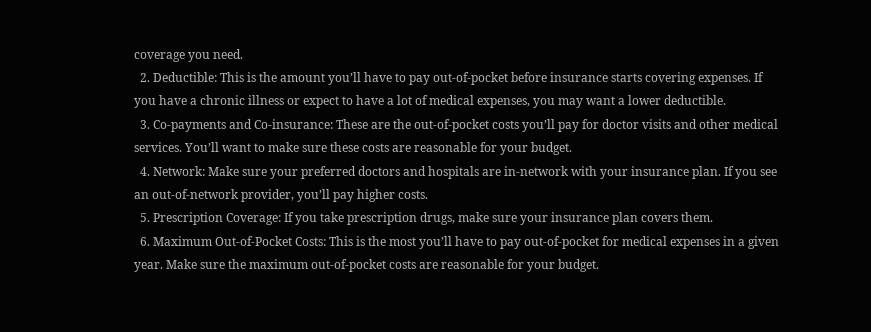coverage you need.
  2. Deductible: This is the amount you’ll have to pay out-of-pocket before insurance starts covering expenses. If you have a chronic illness or expect to have a lot of medical expenses, you may want a lower deductible.
  3. Co-payments and Co-insurance: These are the out-of-pocket costs you’ll pay for doctor visits and other medical services. You’ll want to make sure these costs are reasonable for your budget.
  4. Network: Make sure your preferred doctors and hospitals are in-network with your insurance plan. If you see an out-of-network provider, you’ll pay higher costs.
  5. Prescription Coverage: If you take prescription drugs, make sure your insurance plan covers them.
  6. Maximum Out-of-Pocket Costs: This is the most you’ll have to pay out-of-pocket for medical expenses in a given year. Make sure the maximum out-of-pocket costs are reasonable for your budget.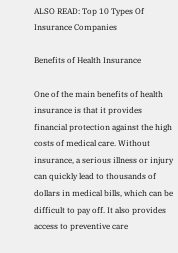ALSO READ: Top 10 Types Of Insurance Companies

Benefits of Health Insurance

One of the main benefits of health insurance is that it provides financial protection against the high costs of medical care. Without insurance, a serious illness or injury can quickly lead to thousands of dollars in medical bills, which can be difficult to pay off. It also provides access to preventive care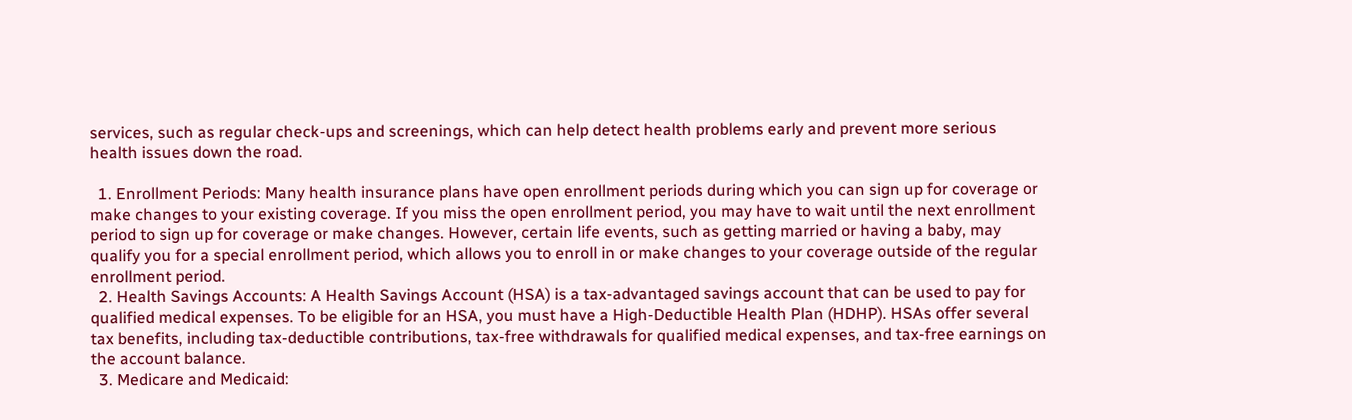services, such as regular check-ups and screenings, which can help detect health problems early and prevent more serious health issues down the road.

  1. Enrollment Periods: Many health insurance plans have open enrollment periods during which you can sign up for coverage or make changes to your existing coverage. If you miss the open enrollment period, you may have to wait until the next enrollment period to sign up for coverage or make changes. However, certain life events, such as getting married or having a baby, may qualify you for a special enrollment period, which allows you to enroll in or make changes to your coverage outside of the regular enrollment period.
  2. Health Savings Accounts: A Health Savings Account (HSA) is a tax-advantaged savings account that can be used to pay for qualified medical expenses. To be eligible for an HSA, you must have a High-Deductible Health Plan (HDHP). HSAs offer several tax benefits, including tax-deductible contributions, tax-free withdrawals for qualified medical expenses, and tax-free earnings on the account balance.
  3. Medicare and Medicaid: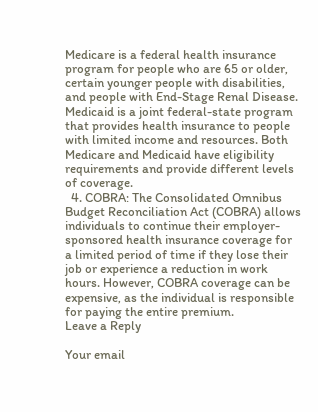Medicare is a federal health insurance program for people who are 65 or older, certain younger people with disabilities, and people with End-Stage Renal Disease. Medicaid is a joint federal-state program that provides health insurance to people with limited income and resources. Both Medicare and Medicaid have eligibility requirements and provide different levels of coverage.
  4. COBRA: The Consolidated Omnibus Budget Reconciliation Act (COBRA) allows individuals to continue their employer-sponsored health insurance coverage for a limited period of time if they lose their job or experience a reduction in work hours. However, COBRA coverage can be expensive, as the individual is responsible for paying the entire premium.
Leave a Reply

Your email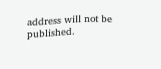address will not be published.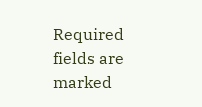Required fields are marked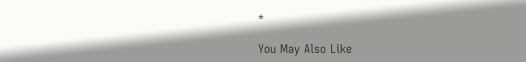*

You May Also Like